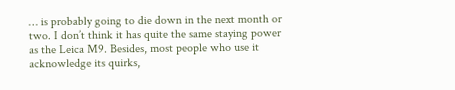… is probably going to die down in the next month or two. I don’t think it has quite the same staying power as the Leica M9. Besides, most people who use it acknowledge its quirks,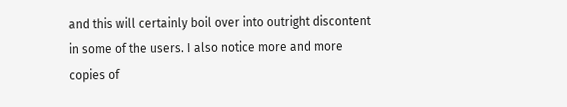and this will certainly boil over into outright discontent in some of the users. I also notice more and more copies of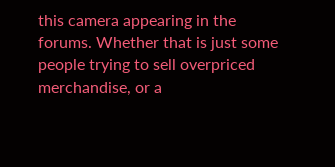this camera appearing in the forums. Whether that is just some people trying to sell overpriced merchandise, or a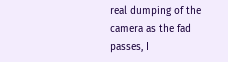real dumping of the camera as the fad passes, I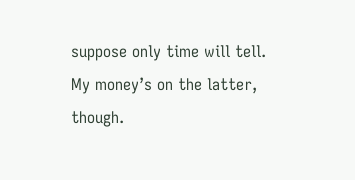suppose only time will tell. My money’s on the latter, though.